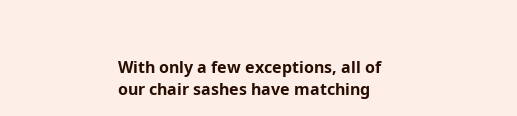With only a few exceptions, all of our chair sashes have matching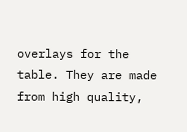overlays for the table. They are made from high quality,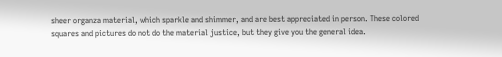sheer organza material, which sparkle and shimmer, and are best appreciated in person. These colored squares and pictures do not do the material justice, but they give you the general idea.